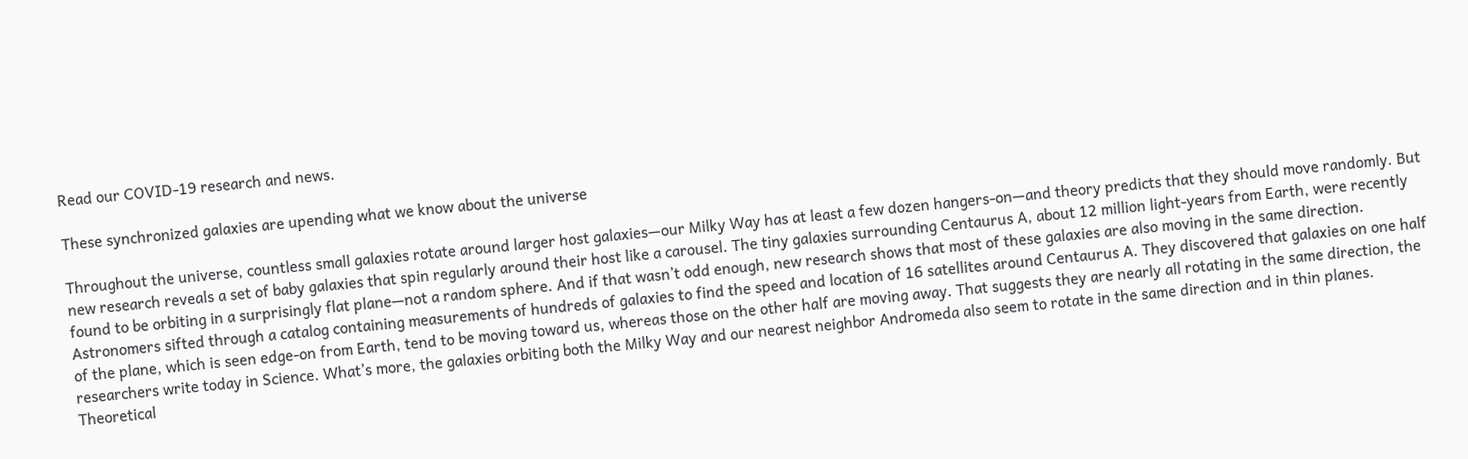Read our COVID-19 research and news.

These synchronized galaxies are upending what we know about the universe

Throughout the universe, countless small galaxies rotate around larger host galaxies—our Milky Way has at least a few dozen hangers-on—and theory predicts that they should move randomly. But new research reveals a set of baby galaxies that spin regularly around their host like a carousel. The tiny galaxies surrounding Centaurus A, about 12 million light-years from Earth, were recently found to be orbiting in a surprisingly flat plane—not a random sphere. And if that wasn’t odd enough, new research shows that most of these galaxies are also moving in the same direction. Astronomers sifted through a catalog containing measurements of hundreds of galaxies to find the speed and location of 16 satellites around Centaurus A. They discovered that galaxies on one half of the plane, which is seen edge-on from Earth, tend to be moving toward us, whereas those on the other half are moving away. That suggests they are nearly all rotating in the same direction, the researchers write today in Science. What’s more, the galaxies orbiting both the Milky Way and our nearest neighbor Andromeda also seem to rotate in the same direction and in thin planes. Theoretical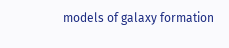models of galaxy formation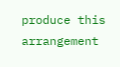produce this arrangement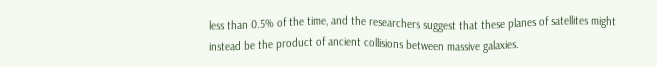less than 0.5% of the time, and the researchers suggest that these planes of satellites might instead be the product of ancient collisions between massive galaxies.